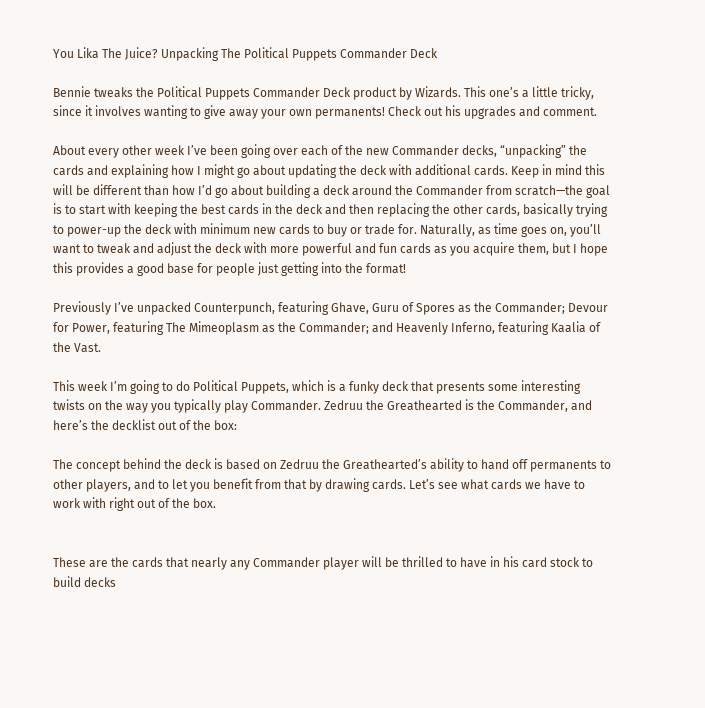You Lika The Juice? Unpacking The Political Puppets Commander Deck

Bennie tweaks the Political Puppets Commander Deck product by Wizards. This one’s a little tricky, since it involves wanting to give away your own permanents! Check out his upgrades and comment.

About every other week I’ve been going over each of the new Commander decks, “unpacking” the cards and explaining how I might go about updating the deck with additional cards. Keep in mind this will be different than how I’d go about building a deck around the Commander from scratch—the goal is to start with keeping the best cards in the deck and then replacing the other cards, basically trying to power-up the deck with minimum new cards to buy or trade for. Naturally, as time goes on, you’ll want to tweak and adjust the deck with more powerful and fun cards as you acquire them, but I hope this provides a good base for people just getting into the format!

Previously I’ve unpacked Counterpunch, featuring Ghave, Guru of Spores as the Commander; Devour for Power, featuring The Mimeoplasm as the Commander; and Heavenly Inferno, featuring Kaalia of the Vast.

This week I’m going to do Political Puppets, which is a funky deck that presents some interesting twists on the way you typically play Commander. Zedruu the Greathearted is the Commander, and here’s the decklist out of the box:

The concept behind the deck is based on Zedruu the Greathearted’s ability to hand off permanents to other players, and to let you benefit from that by drawing cards. Let’s see what cards we have to work with right out of the box.


These are the cards that nearly any Commander player will be thrilled to have in his card stock to build decks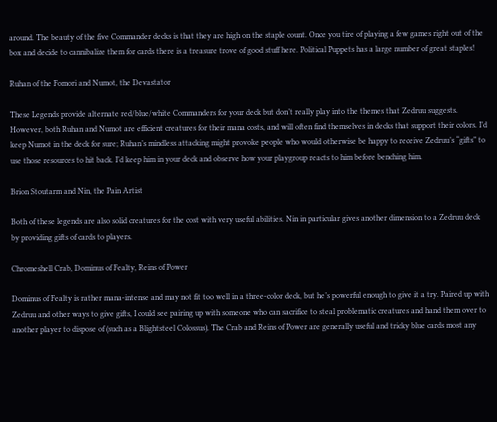around. The beauty of the five Commander decks is that they are high on the staple count. Once you tire of playing a few games right out of the box and decide to cannibalize them for cards there is a treasure trove of good stuff here. Political Puppets has a large number of great staples!

Ruhan of the Fomori and Numot, the Devastator

These Legends provide alternate red/blue/white Commanders for your deck but don’t really play into the themes that Zedruu suggests. However, both Ruhan and Numot are efficient creatures for their mana costs, and will often find themselves in decks that support their colors. I’d keep Numot in the deck for sure; Ruhan’s mindless attacking might provoke people who would otherwise be happy to receive Zedruu’s “gifts” to use those resources to hit back. I’d keep him in your deck and observe how your playgroup reacts to him before benching him.

Brion Stoutarm and Nin, the Pain Artist

Both of these legends are also solid creatures for the cost with very useful abilities. Nin in particular gives another dimension to a Zedruu deck by providing gifts of cards to players.

Chromeshell Crab, Dominus of Fealty, Reins of Power

Dominus of Fealty is rather mana-intense and may not fit too well in a three-color deck, but he’s powerful enough to give it a try. Paired up with Zedruu and other ways to give gifts, I could see pairing up with someone who can sacrifice to steal problematic creatures and hand them over to another player to dispose of (such as a Blightsteel Colossus). The Crab and Reins of Power are generally useful and tricky blue cards most any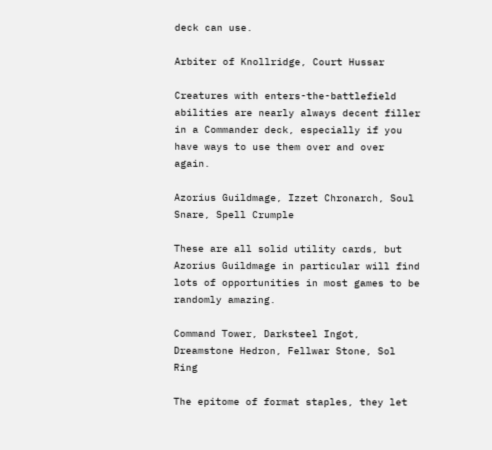deck can use.

Arbiter of Knollridge, Court Hussar

Creatures with enters-the-battlefield abilities are nearly always decent filler in a Commander deck, especially if you have ways to use them over and over again.

Azorius Guildmage, Izzet Chronarch, Soul Snare, Spell Crumple

These are all solid utility cards, but Azorius Guildmage in particular will find lots of opportunities in most games to be randomly amazing.

Command Tower, Darksteel Ingot, Dreamstone Hedron, Fellwar Stone, Sol Ring

The epitome of format staples, they let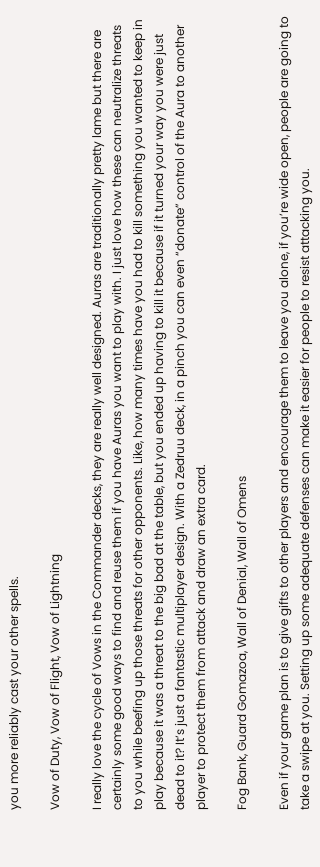you more reliably cast your other spells.

Vow of Duty, Vow of Flight, Vow of Lightning

I really love the cycle of Vows in the Commander decks, they are really well designed. Auras are traditionally pretty lame but there are certainly some good ways to find and reuse them if you have Auras you want to play with. I just love how these can neutralize threats to you while beefing up those threats for other opponents. Like, how many times have you had to kill something you wanted to keep in play because it was a threat to the big bad at the table, but you ended up having to kill it because if it turned your way you were just dead to it? It’s just a fantastic multiplayer design. With a Zedruu deck, in a pinch you can even “donate” control of the Aura to another player to protect them from attack and draw an extra card.

Fog Bank, Guard Gomazoa, Wall of Denial, Wall of Omens

Even if your game plan is to give gifts to other players and encourage them to leave you alone, if you’re wide open, people are going to take a swipe at you. Setting up some adequate defenses can make it easier for people to resist attacking you.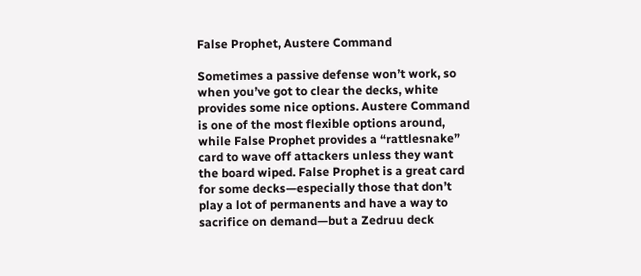False Prophet, Austere Command

Sometimes a passive defense won’t work, so when you’ve got to clear the decks, white provides some nice options. Austere Command is one of the most flexible options around, while False Prophet provides a “rattlesnake” card to wave off attackers unless they want the board wiped. False Prophet is a great card for some decks—especially those that don’t play a lot of permanents and have a way to sacrifice on demand—but a Zedruu deck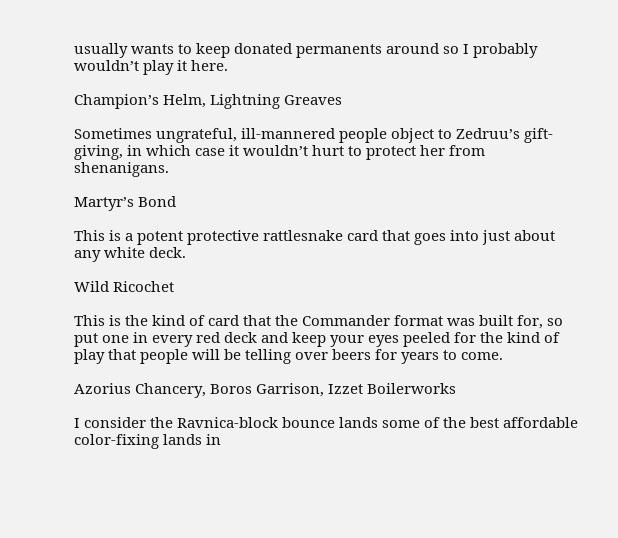usually wants to keep donated permanents around so I probably wouldn’t play it here.

Champion’s Helm, Lightning Greaves

Sometimes ungrateful, ill-mannered people object to Zedruu’s gift-giving, in which case it wouldn’t hurt to protect her from shenanigans.

Martyr’s Bond

This is a potent protective rattlesnake card that goes into just about any white deck.

Wild Ricochet

This is the kind of card that the Commander format was built for, so put one in every red deck and keep your eyes peeled for the kind of play that people will be telling over beers for years to come.

Azorius Chancery, Boros Garrison, Izzet Boilerworks

I consider the Ravnica-block bounce lands some of the best affordable color-fixing lands in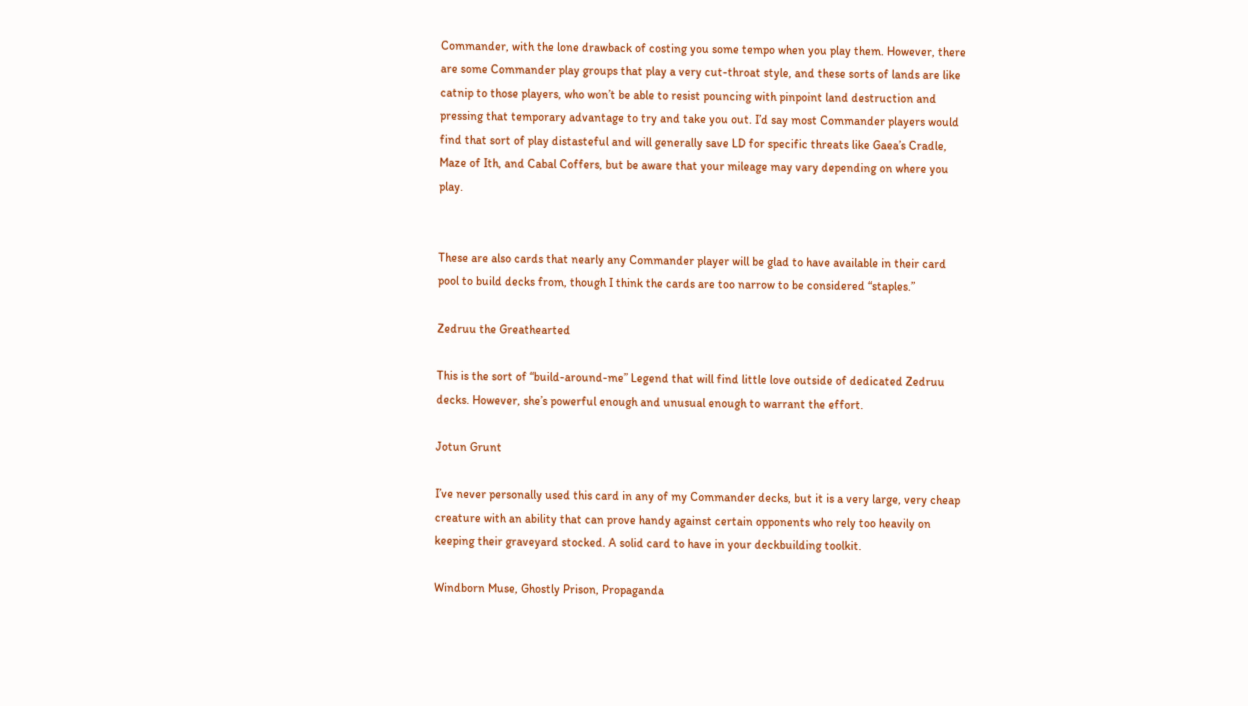Commander, with the lone drawback of costing you some tempo when you play them. However, there are some Commander play groups that play a very cut-throat style, and these sorts of lands are like catnip to those players, who won’t be able to resist pouncing with pinpoint land destruction and pressing that temporary advantage to try and take you out. I’d say most Commander players would find that sort of play distasteful and will generally save LD for specific threats like Gaea’s Cradle, Maze of Ith, and Cabal Coffers, but be aware that your mileage may vary depending on where you play.


These are also cards that nearly any Commander player will be glad to have available in their card pool to build decks from, though I think the cards are too narrow to be considered “staples.”

Zedruu the Greathearted

This is the sort of “build-around-me” Legend that will find little love outside of dedicated Zedruu decks. However, she’s powerful enough and unusual enough to warrant the effort.

Jotun Grunt

I’ve never personally used this card in any of my Commander decks, but it is a very large, very cheap creature with an ability that can prove handy against certain opponents who rely too heavily on keeping their graveyard stocked. A solid card to have in your deckbuilding toolkit.

Windborn Muse, Ghostly Prison, Propaganda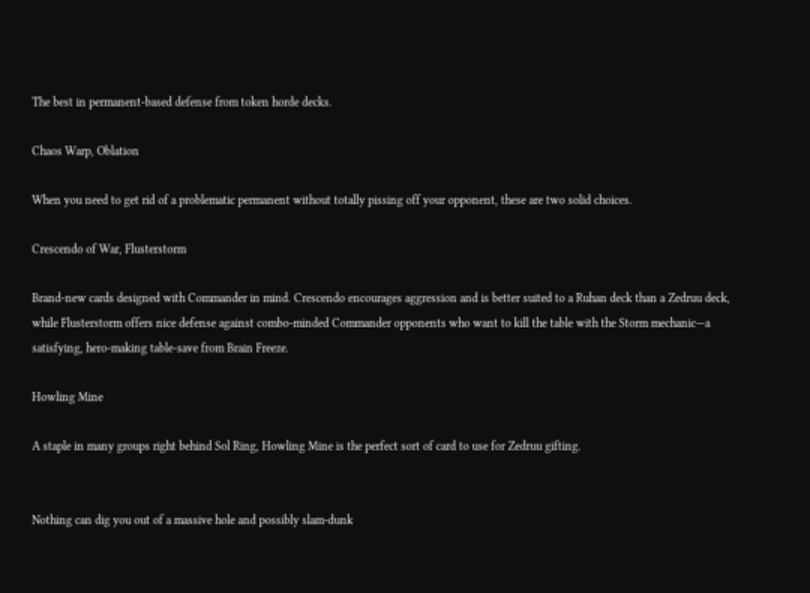The best in permanent-based defense from token horde decks.

Chaos Warp, Oblation

When you need to get rid of a problematic permanent without totally pissing off your opponent, these are two solid choices.

Crescendo of War, Flusterstorm

Brand-new cards designed with Commander in mind. Crescendo encourages aggression and is better suited to a Ruhan deck than a Zedruu deck, while Flusterstorm offers nice defense against combo-minded Commander opponents who want to kill the table with the Storm mechanic—a satisfying, hero-making table-save from Brain Freeze.

Howling Mine

A staple in many groups right behind Sol Ring, Howling Mine is the perfect sort of card to use for Zedruu gifting.


Nothing can dig you out of a massive hole and possibly slam-dunk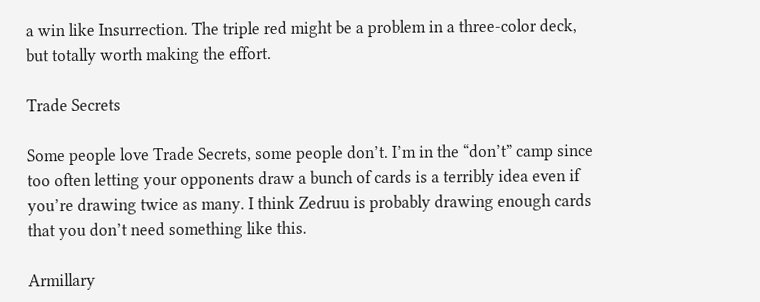a win like Insurrection. The triple red might be a problem in a three-color deck, but totally worth making the effort.

Trade Secrets

Some people love Trade Secrets, some people don’t. I’m in the “don’t” camp since too often letting your opponents draw a bunch of cards is a terribly idea even if you’re drawing twice as many. I think Zedruu is probably drawing enough cards that you don’t need something like this.

Armillary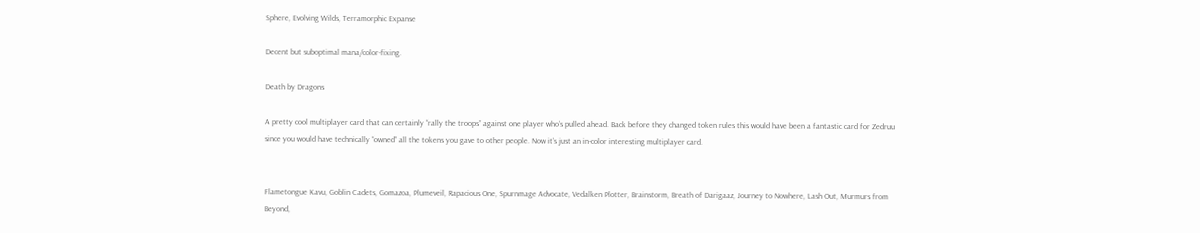Sphere, Evolving Wilds, Terramorphic Expanse

Decent but suboptimal mana/color-fixing.

Death by Dragons

A pretty cool multiplayer card that can certainly “rally the troops” against one player who’s pulled ahead. Back before they changed token rules this would have been a fantastic card for Zedruu since you would have technically “owned” all the tokens you gave to other people. Now it’s just an in-color interesting multiplayer card.


Flametongue Kavu, Goblin Cadets, Gomazoa, Plumeveil, Rapacious One, Spurnmage Advocate, Vedalken Plotter, Brainstorm, Breath of Darigaaz, Journey to Nowhere, Lash Out, Murmurs from Beyond,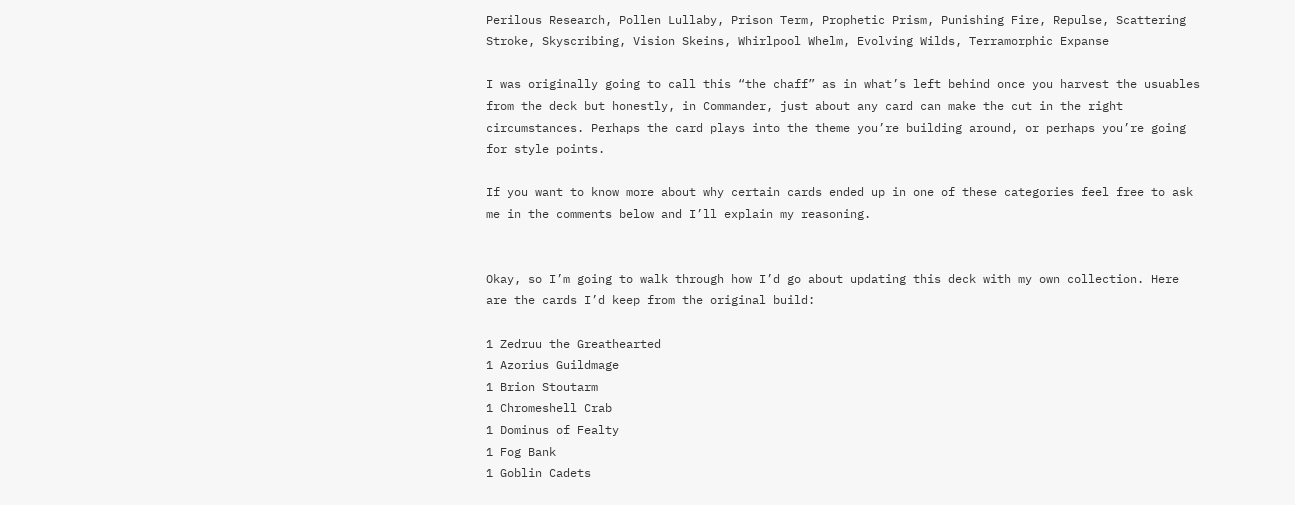Perilous Research, Pollen Lullaby, Prison Term, Prophetic Prism, Punishing Fire, Repulse, Scattering Stroke, Skyscribing, Vision Skeins, Whirlpool Whelm, Evolving Wilds, Terramorphic Expanse

I was originally going to call this “the chaff” as in what’s left behind once you harvest the usuables from the deck but honestly, in Commander, just about any card can make the cut in the right circumstances. Perhaps the card plays into the theme you’re building around, or perhaps you’re going for style points.

If you want to know more about why certain cards ended up in one of these categories feel free to ask me in the comments below and I’ll explain my reasoning.


Okay, so I’m going to walk through how I’d go about updating this deck with my own collection. Here are the cards I’d keep from the original build:

1 Zedruu the Greathearted
1 Azorius Guildmage
1 Brion Stoutarm
1 Chromeshell Crab
1 Dominus of Fealty
1 Fog Bank
1 Goblin Cadets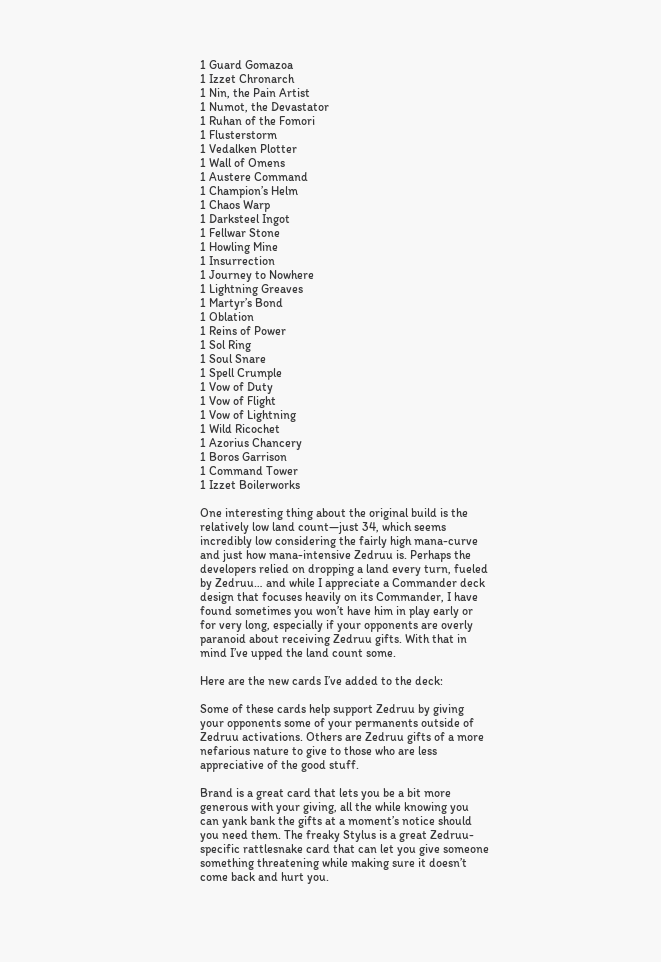1 Guard Gomazoa
1 Izzet Chronarch
1 Nin, the Pain Artist
1 Numot, the Devastator
1 Ruhan of the Fomori
1 Flusterstorm
1 Vedalken Plotter
1 Wall of Omens
1 Austere Command
1 Champion’s Helm
1 Chaos Warp
1 Darksteel Ingot
1 Fellwar Stone
1 Howling Mine
1 Insurrection
1 Journey to Nowhere
1 Lightning Greaves
1 Martyr’s Bond
1 Oblation
1 Reins of Power
1 Sol Ring
1 Soul Snare
1 Spell Crumple
1 Vow of Duty
1 Vow of Flight
1 Vow of Lightning
1 Wild Ricochet
1 Azorius Chancery
1 Boros Garrison
1 Command Tower
1 Izzet Boilerworks

One interesting thing about the original build is the relatively low land count—just 34, which seems incredibly low considering the fairly high mana-curve and just how mana-intensive Zedruu is. Perhaps the developers relied on dropping a land every turn, fueled by Zedruu… and while I appreciate a Commander deck design that focuses heavily on its Commander, I have found sometimes you won’t have him in play early or for very long, especially if your opponents are overly paranoid about receiving Zedruu gifts. With that in mind I’ve upped the land count some.

Here are the new cards I’ve added to the deck:

Some of these cards help support Zedruu by giving your opponents some of your permanents outside of Zedruu activations. Others are Zedruu gifts of a more nefarious nature to give to those who are less appreciative of the good stuff.

Brand is a great card that lets you be a bit more generous with your giving, all the while knowing you can yank bank the gifts at a moment’s notice should you need them. The freaky Stylus is a great Zedruu-specific rattlesnake card that can let you give someone something threatening while making sure it doesn’t come back and hurt you.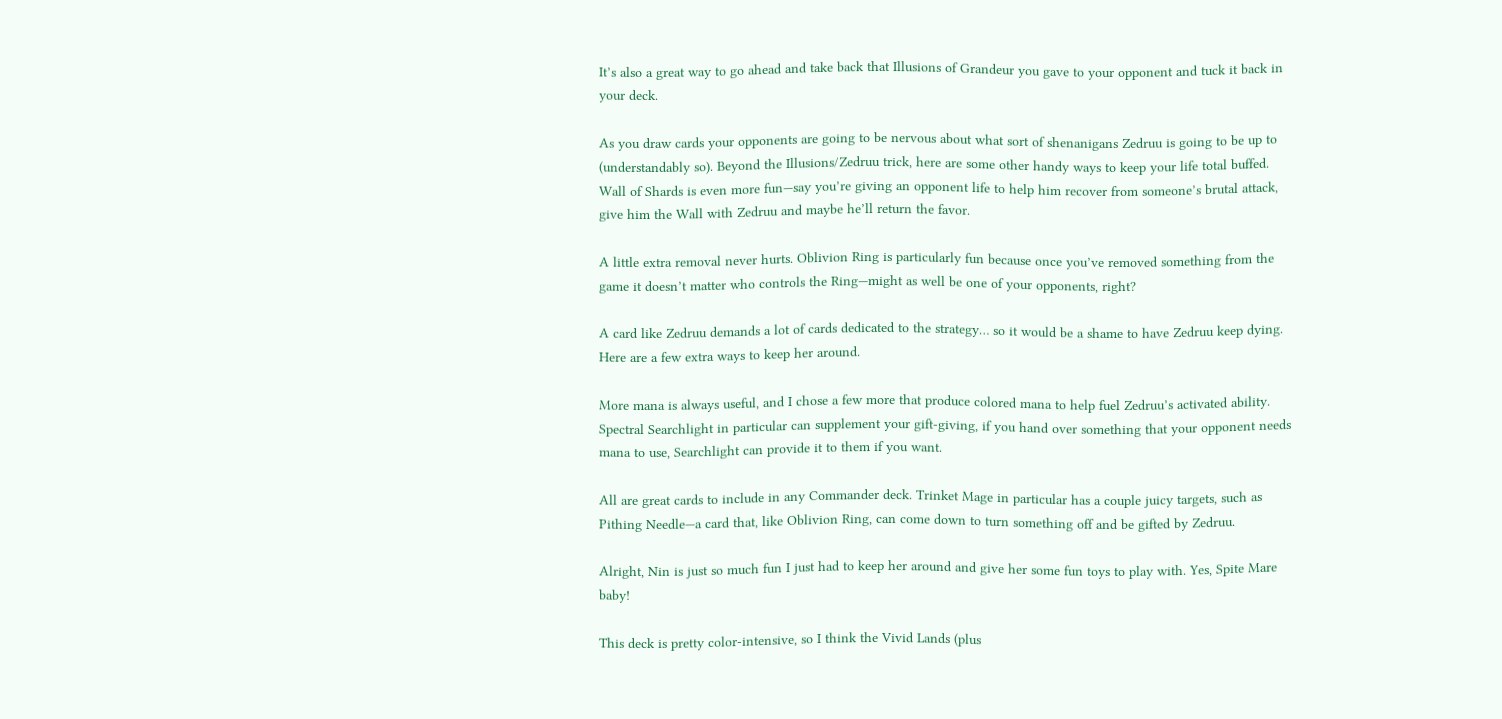It’s also a great way to go ahead and take back that Illusions of Grandeur you gave to your opponent and tuck it back in your deck.

As you draw cards your opponents are going to be nervous about what sort of shenanigans Zedruu is going to be up to (understandably so). Beyond the Illusions/Zedruu trick, here are some other handy ways to keep your life total buffed. Wall of Shards is even more fun—say you’re giving an opponent life to help him recover from someone’s brutal attack, give him the Wall with Zedruu and maybe he’ll return the favor.

A little extra removal never hurts. Oblivion Ring is particularly fun because once you’ve removed something from the game it doesn’t matter who controls the Ring—might as well be one of your opponents, right?

A card like Zedruu demands a lot of cards dedicated to the strategy… so it would be a shame to have Zedruu keep dying. Here are a few extra ways to keep her around.

More mana is always useful, and I chose a few more that produce colored mana to help fuel Zedruu’s activated ability. Spectral Searchlight in particular can supplement your gift-giving, if you hand over something that your opponent needs mana to use, Searchlight can provide it to them if you want.

All are great cards to include in any Commander deck. Trinket Mage in particular has a couple juicy targets, such as Pithing Needle—a card that, like Oblivion Ring, can come down to turn something off and be gifted by Zedruu.

Alright, Nin is just so much fun I just had to keep her around and give her some fun toys to play with. Yes, Spite Mare baby!

This deck is pretty color-intensive, so I think the Vivid Lands (plus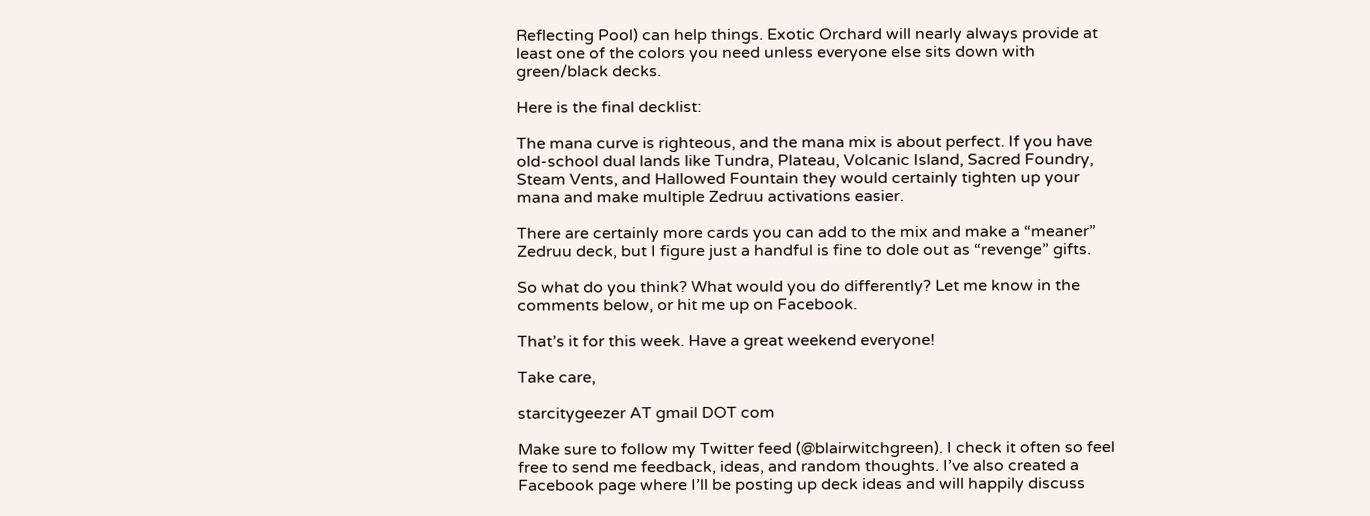Reflecting Pool) can help things. Exotic Orchard will nearly always provide at least one of the colors you need unless everyone else sits down with green/black decks.

Here is the final decklist:

The mana curve is righteous, and the mana mix is about perfect. If you have old-school dual lands like Tundra, Plateau, Volcanic Island, Sacred Foundry, Steam Vents, and Hallowed Fountain they would certainly tighten up your mana and make multiple Zedruu activations easier.

There are certainly more cards you can add to the mix and make a “meaner” Zedruu deck, but I figure just a handful is fine to dole out as “revenge” gifts.

So what do you think? What would you do differently? Let me know in the comments below, or hit me up on Facebook.

That’s it for this week. Have a great weekend everyone!

Take care,

starcitygeezer AT gmail DOT com

Make sure to follow my Twitter feed (@blairwitchgreen). I check it often so feel free to send me feedback, ideas, and random thoughts. I’ve also created a Facebook page where I’ll be posting up deck ideas and will happily discuss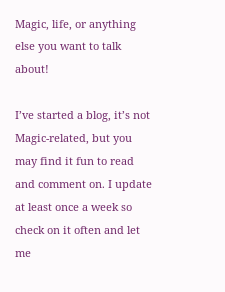Magic, life, or anything else you want to talk about!

I’ve started a blog, it’s not Magic-related, but you may find it fun to read and comment on. I update at least once a week so check on it often and let me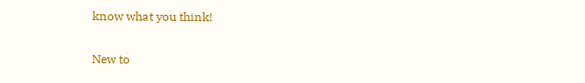know what you think!

New to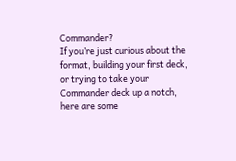Commander?
If you’re just curious about the format, building your first deck, or trying to take your Commander deck up a notch, here are some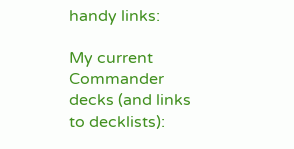handy links:

My current Commander decks (and links to decklists):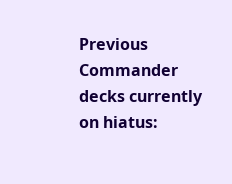Previous Commander decks currently on hiatus: